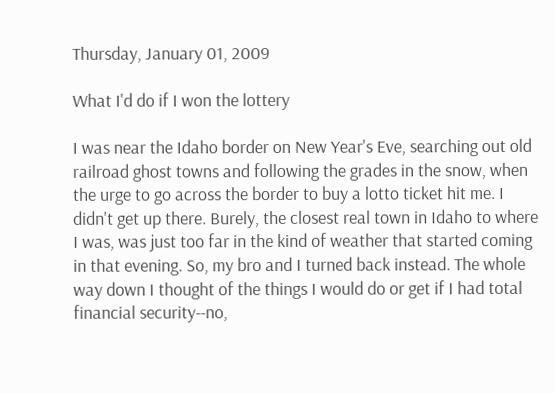Thursday, January 01, 2009

What I'd do if I won the lottery

I was near the Idaho border on New Year's Eve, searching out old railroad ghost towns and following the grades in the snow, when the urge to go across the border to buy a lotto ticket hit me. I didn't get up there. Burely, the closest real town in Idaho to where I was, was just too far in the kind of weather that started coming in that evening. So, my bro and I turned back instead. The whole way down I thought of the things I would do or get if I had total financial security--no,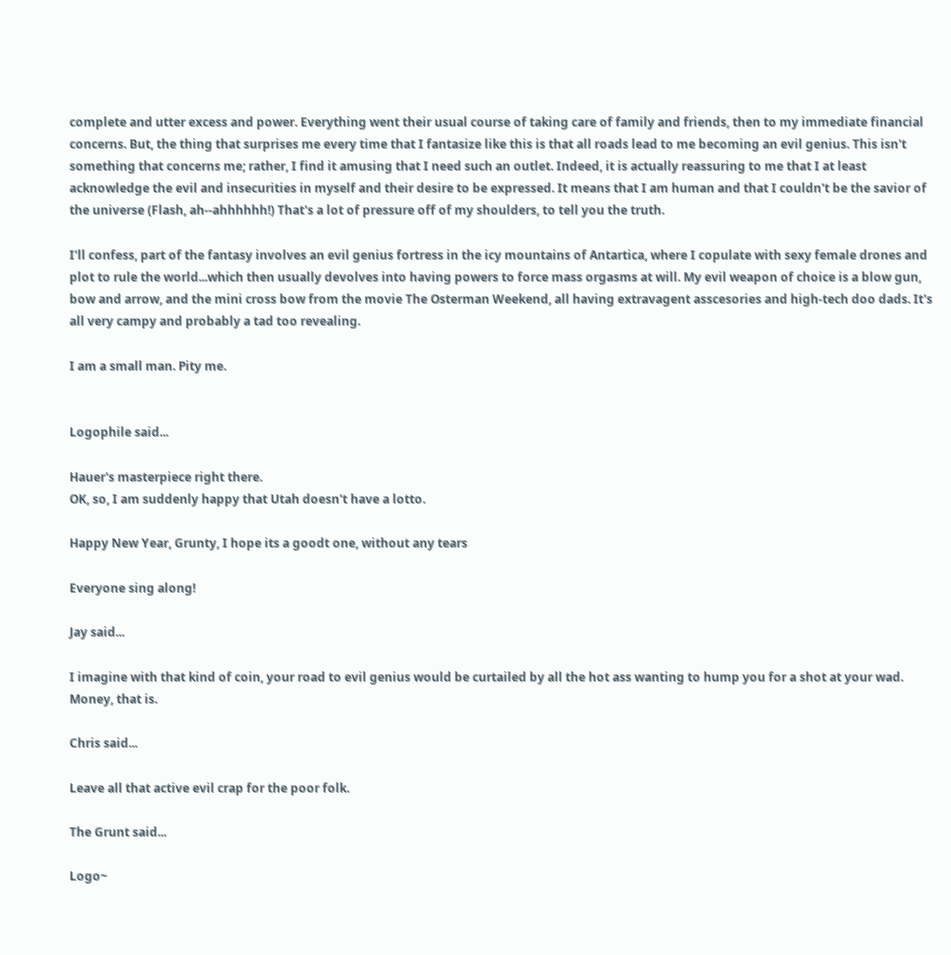complete and utter excess and power. Everything went their usual course of taking care of family and friends, then to my immediate financial concerns. But, the thing that surprises me every time that I fantasize like this is that all roads lead to me becoming an evil genius. This isn't something that concerns me; rather, I find it amusing that I need such an outlet. Indeed, it is actually reassuring to me that I at least acknowledge the evil and insecurities in myself and their desire to be expressed. It means that I am human and that I couldn't be the savior of the universe (Flash, ah--ahhhhhh!) That's a lot of pressure off of my shoulders, to tell you the truth.

I'll confess, part of the fantasy involves an evil genius fortress in the icy mountains of Antartica, where I copulate with sexy female drones and plot to rule the world...which then usually devolves into having powers to force mass orgasms at will. My evil weapon of choice is a blow gun, bow and arrow, and the mini cross bow from the movie The Osterman Weekend, all having extravagent asscesories and high-tech doo dads. It's all very campy and probably a tad too revealing.

I am a small man. Pity me.


Logophile said...

Hauer's masterpiece right there.
OK, so, I am suddenly happy that Utah doesn't have a lotto.

Happy New Year, Grunty, I hope its a goodt one, without any tears

Everyone sing along!

Jay said...

I imagine with that kind of coin, your road to evil genius would be curtailed by all the hot ass wanting to hump you for a shot at your wad. Money, that is.

Chris said...

Leave all that active evil crap for the poor folk.

The Grunt said...

Logo~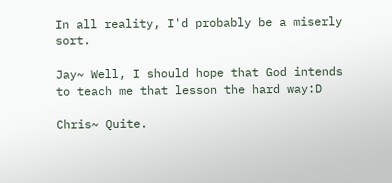In all reality, I'd probably be a miserly sort.

Jay~ Well, I should hope that God intends to teach me that lesson the hard way:D

Chris~ Quite.